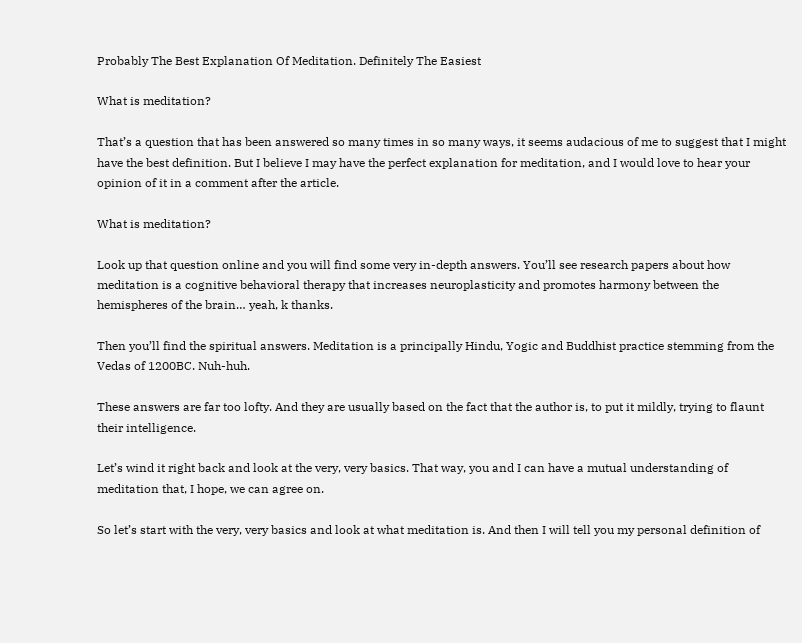Probably The Best Explanation Of Meditation. Definitely The Easiest

What is meditation?

That’s a question that has been answered so many times in so many ways, it seems audacious of me to suggest that I might have the best definition. But I believe I may have the perfect explanation for meditation, and I would love to hear your opinion of it in a comment after the article.

What is meditation?

Look up that question online and you will find some very in-depth answers. You’ll see research papers about how meditation is a cognitive behavioral therapy that increases neuroplasticity and promotes harmony between the hemispheres of the brain… yeah, k thanks.

Then you’ll find the spiritual answers. Meditation is a principally Hindu, Yogic and Buddhist practice stemming from the Vedas of 1200BC. Nuh-huh.

These answers are far too lofty. And they are usually based on the fact that the author is, to put it mildly, trying to flaunt their intelligence.

Let’s wind it right back and look at the very, very basics. That way, you and I can have a mutual understanding of meditation that, I hope, we can agree on.

So let’s start with the very, very basics and look at what meditation is. And then I will tell you my personal definition of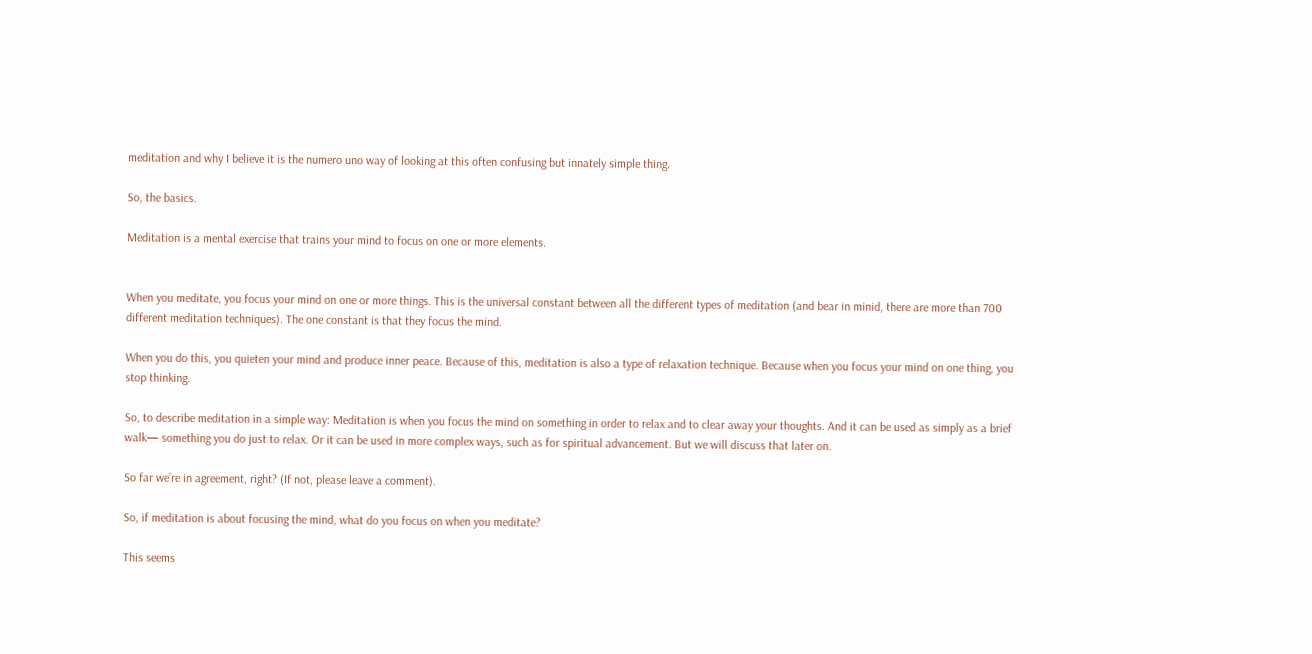meditation and why I believe it is the numero uno way of looking at this often confusing but innately simple thing.

So, the basics.

Meditation is a mental exercise that trains your mind to focus on one or more elements.


When you meditate, you focus your mind on one or more things. This is the universal constant between all the different types of meditation (and bear in minid, there are more than 700 different meditation techniques). The one constant is that they focus the mind.

When you do this, you quieten your mind and produce inner peace. Because of this, meditation is also a type of relaxation technique. Because when you focus your mind on one thing, you stop thinking.

So, to describe meditation in a simple way: Meditation is when you focus the mind on something in order to relax and to clear away your thoughts. And it can be used as simply as a brief walk— something you do just to relax. Or it can be used in more complex ways, such as for spiritual advancement. But we will discuss that later on.

So far we’re in agreement, right? (If not, please leave a comment).

So, if meditation is about focusing the mind, what do you focus on when you meditate?

This seems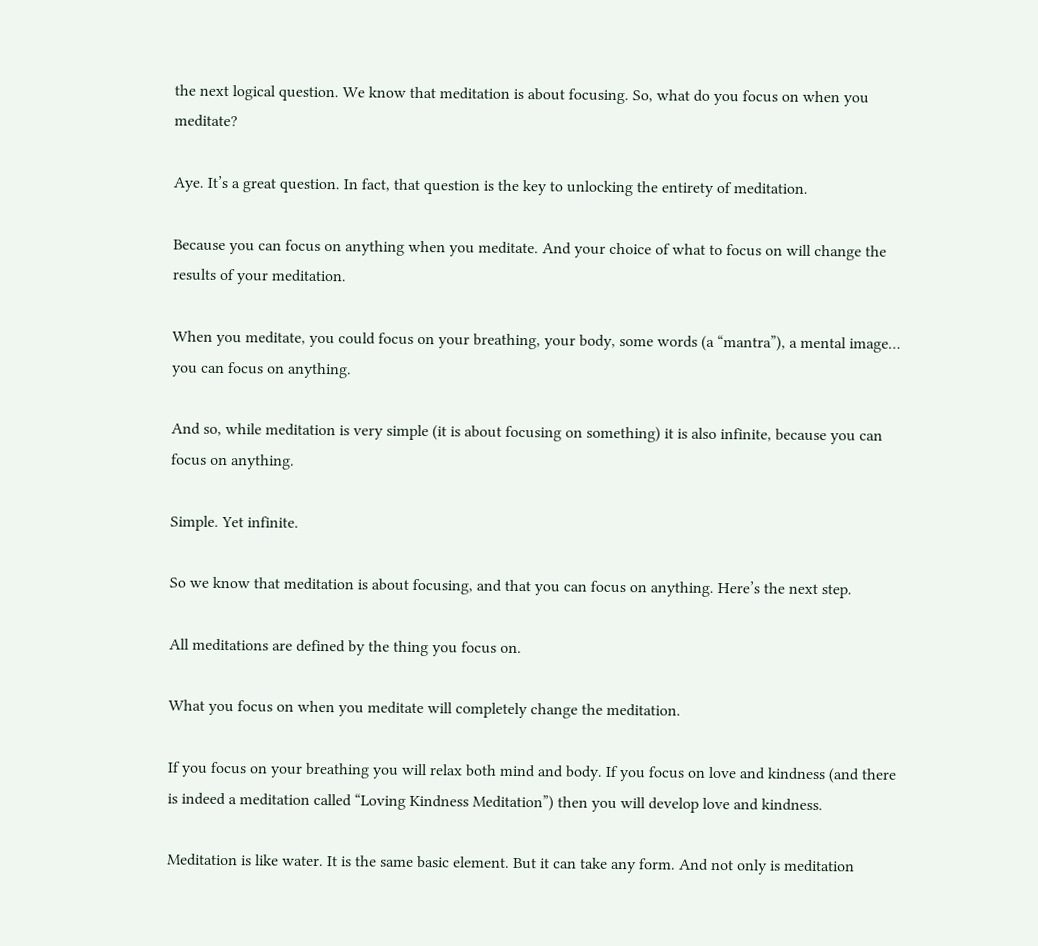the next logical question. We know that meditation is about focusing. So, what do you focus on when you meditate?

Aye. It’s a great question. In fact, that question is the key to unlocking the entirety of meditation.

Because you can focus on anything when you meditate. And your choice of what to focus on will change the results of your meditation.

When you meditate, you could focus on your breathing, your body, some words (a “mantra”), a mental image… you can focus on anything.

And so, while meditation is very simple (it is about focusing on something) it is also infinite, because you can focus on anything.

Simple. Yet infinite.

So we know that meditation is about focusing, and that you can focus on anything. Here’s the next step.

All meditations are defined by the thing you focus on.

What you focus on when you meditate will completely change the meditation.

If you focus on your breathing you will relax both mind and body. If you focus on love and kindness (and there is indeed a meditation called “Loving Kindness Meditation”) then you will develop love and kindness.

Meditation is like water. It is the same basic element. But it can take any form. And not only is meditation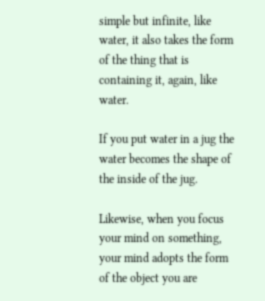simple but infinite, like water, it also takes the form of the thing that is containing it, again, like water.

If you put water in a jug the water becomes the shape of the inside of the jug.

Likewise, when you focus your mind on something, your mind adopts the form of the object you are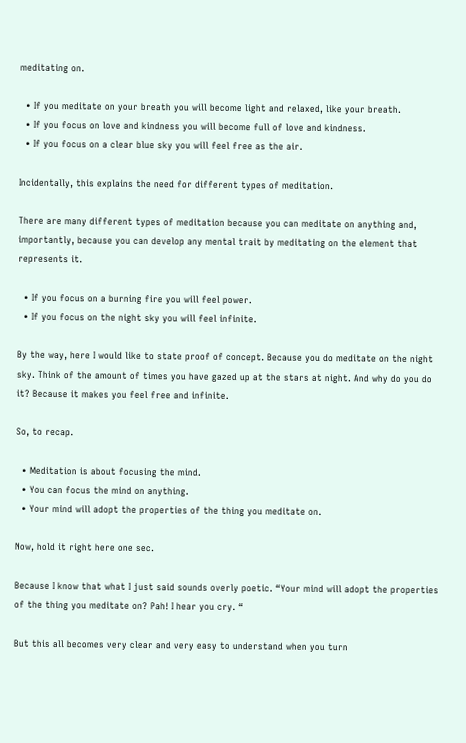meditating on.

  • If you meditate on your breath you will become light and relaxed, like your breath.
  • If you focus on love and kindness you will become full of love and kindness.
  • If you focus on a clear blue sky you will feel free as the air.

Incidentally, this explains the need for different types of meditation.

There are many different types of meditation because you can meditate on anything and, importantly, because you can develop any mental trait by meditating on the element that represents it.

  • If you focus on a burning fire you will feel power.
  • If you focus on the night sky you will feel infinite.

By the way, here I would like to state proof of concept. Because you do meditate on the night sky. Think of the amount of times you have gazed up at the stars at night. And why do you do it? Because it makes you feel free and infinite.

So, to recap.

  • Meditation is about focusing the mind.
  • You can focus the mind on anything.
  • Your mind will adopt the properties of the thing you meditate on.

Now, hold it right here one sec.

Because I know that what I just said sounds overly poetic. “Your mind will adopt the properties of the thing you meditate on? Pah! I hear you cry. “

But this all becomes very clear and very easy to understand when you turn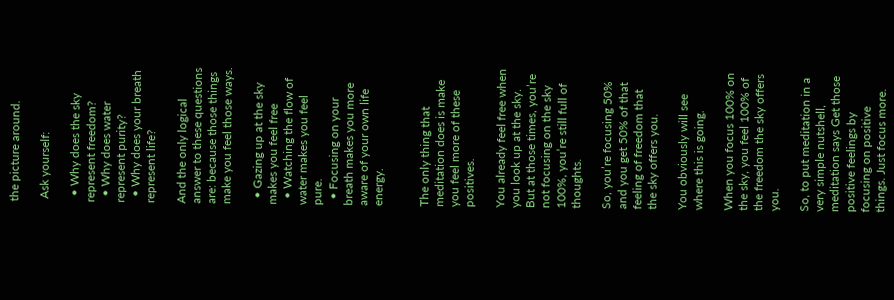the picture around.

 Ask yourself:

  • Why does the sky represent freedom?
  • Why does water represent purity?
  • Why does your breath represent life?

And the only logical answer to these questions are: because those things make you feel those ways.

  • Gazing up at the sky makes you feel free
  • Watching the flow of water makes you feel pure.
  • Focusing on your breath makes you more aware of your own life energy.


The only thing that meditation does is make you feel more of these positives.

You already feel free when you look up at the sky. But at those times, you’re not focusing on the sky 100%, you’re still full of thoughts.

So, you’re focusing 50% and you get 50% of that feeling of freedom that the sky offers you.

You obviously will see where this is going.

When you focus 100% on the sky, you feel 100% of the freedom the sky offers you.

So, to put meditation in a very simple nutshell, meditation says Get those positive feelings by focusing on positive things. Just focus more.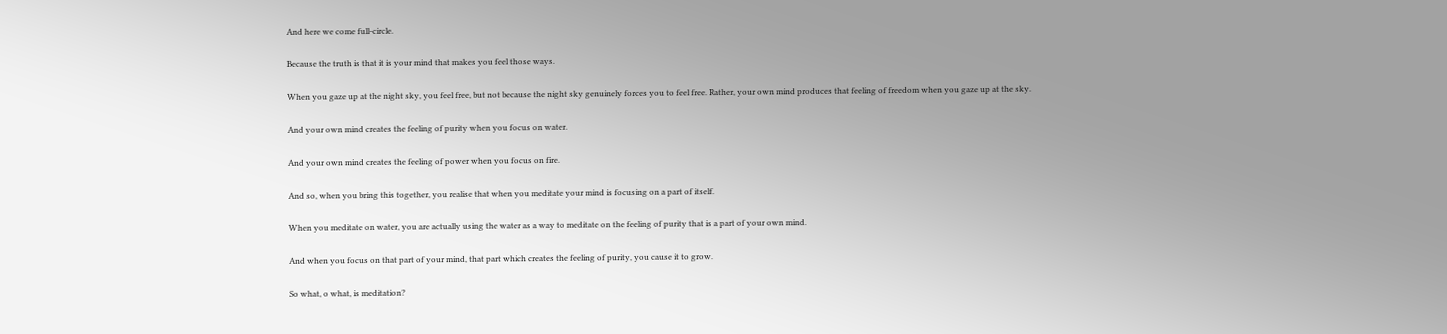And here we come full-circle.

Because the truth is that it is your mind that makes you feel those ways.

When you gaze up at the night sky, you feel free, but not because the night sky genuinely forces you to feel free. Rather, your own mind produces that feeling of freedom when you gaze up at the sky.

And your own mind creates the feeling of purity when you focus on water.

And your own mind creates the feeling of power when you focus on fire.

And so, when you bring this together, you realise that when you meditate your mind is focusing on a part of itself.

When you meditate on water, you are actually using the water as a way to meditate on the feeling of purity that is a part of your own mind.

And when you focus on that part of your mind, that part which creates the feeling of purity, you cause it to grow.

So what, o what, is meditation?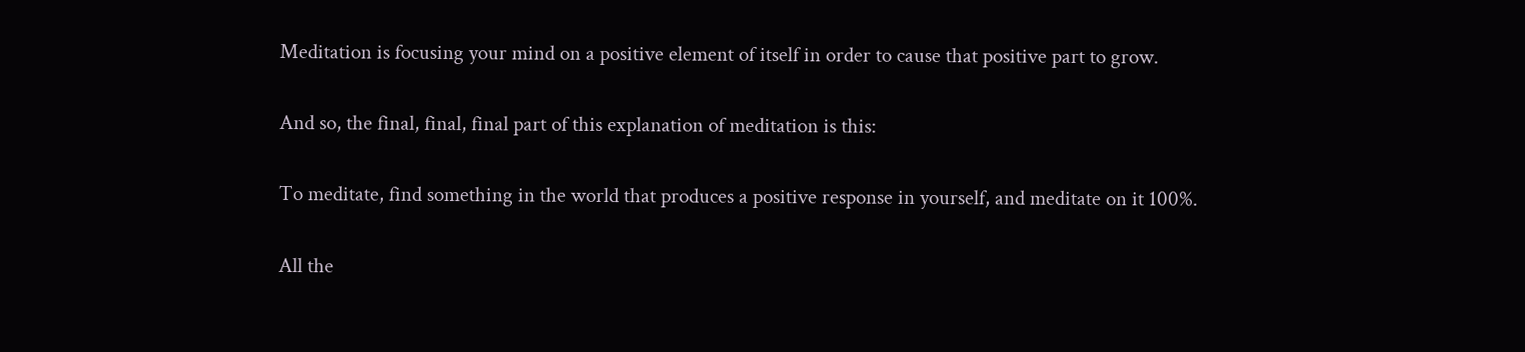Meditation is focusing your mind on a positive element of itself in order to cause that positive part to grow.

And so, the final, final, final part of this explanation of meditation is this:

To meditate, find something in the world that produces a positive response in yourself, and meditate on it 100%.

All the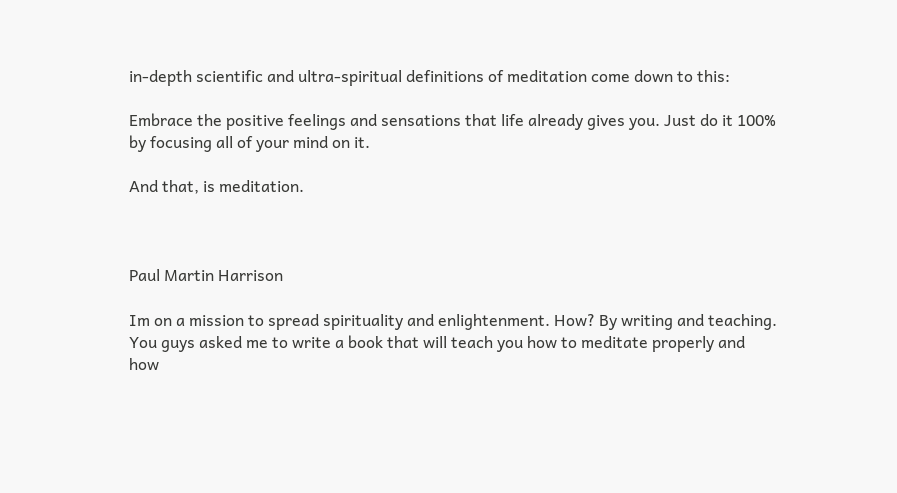in-depth scientific and ultra-spiritual definitions of meditation come down to this:

Embrace the positive feelings and sensations that life already gives you. Just do it 100% by focusing all of your mind on it.

And that, is meditation.



Paul Martin Harrison

Im on a mission to spread spirituality and enlightenment. How? By writing and teaching. You guys asked me to write a book that will teach you how to meditate properly and how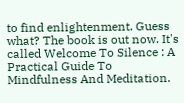to find enlightenment. Guess what? The book is out now. It's called Welcome To Silence : A Practical Guide To Mindfulness And Meditation.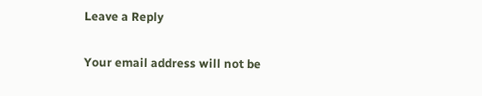Leave a Reply

Your email address will not be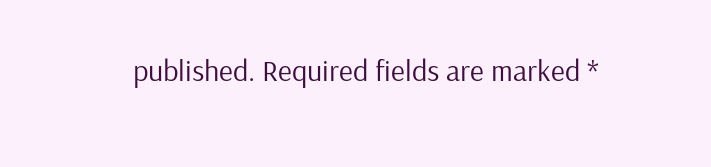published. Required fields are marked *